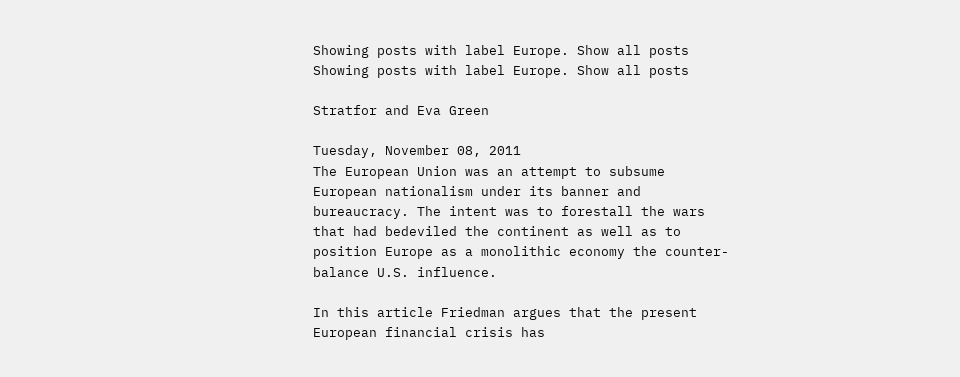Showing posts with label Europe. Show all posts
Showing posts with label Europe. Show all posts

Stratfor and Eva Green

Tuesday, November 08, 2011
The European Union was an attempt to subsume European nationalism under its banner and bureaucracy. The intent was to forestall the wars that had bedeviled the continent as well as to position Europe as a monolithic economy the counter-balance U.S. influence.

In this article Friedman argues that the present European financial crisis has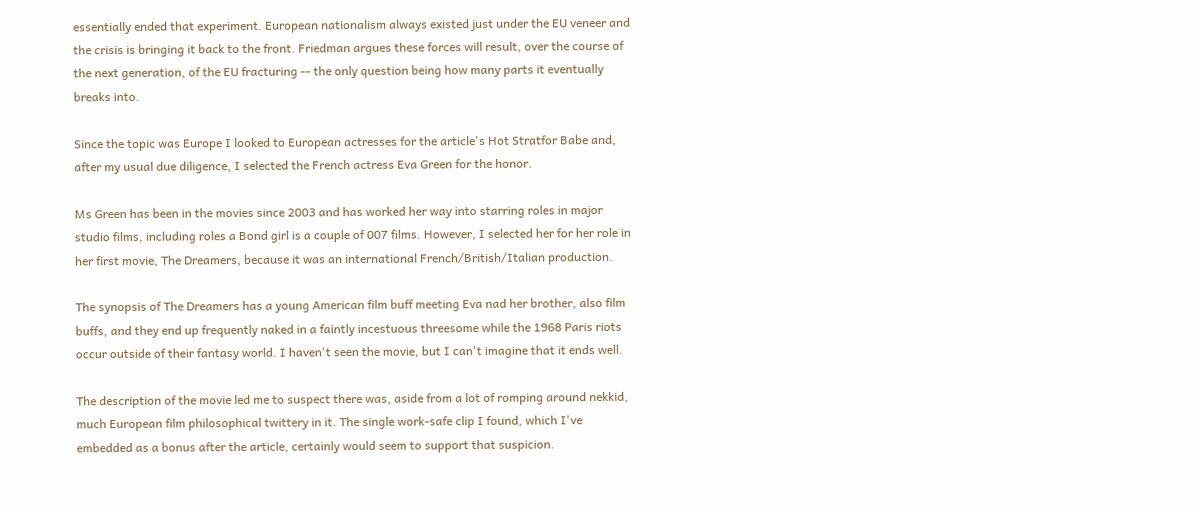essentially ended that experiment. European nationalism always existed just under the EU veneer and the crisis is bringing it back to the front. Friedman argues these forces will result, over the course of the next generation, of the EU fracturing -- the only question being how many parts it eventually breaks into.

Since the topic was Europe I looked to European actresses for the article's Hot Stratfor Babe and, after my usual due diligence, I selected the French actress Eva Green for the honor.

Ms Green has been in the movies since 2003 and has worked her way into starring roles in major studio films, including roles a Bond girl is a couple of 007 films. However, I selected her for her role in her first movie, The Dreamers, because it was an international French/British/Italian production.

The synopsis of The Dreamers has a young American film buff meeting Eva nad her brother, also film buffs, and they end up frequently naked in a faintly incestuous threesome while the 1968 Paris riots occur outside of their fantasy world. I haven't seen the movie, but I can't imagine that it ends well.

The description of the movie led me to suspect there was, aside from a lot of romping around nekkid, much European film philosophical twittery in it. The single work-safe clip I found, which I've embedded as a bonus after the article, certainly would seem to support that suspicion.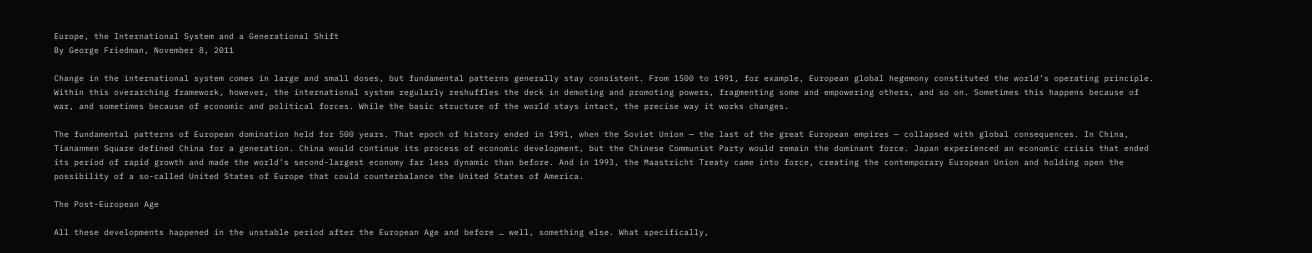Europe, the International System and a Generational Shift
By George Friedman, November 8, 2011

Change in the international system comes in large and small doses, but fundamental patterns generally stay consistent. From 1500 to 1991, for example, European global hegemony constituted the world’s operating principle. Within this overarching framework, however, the international system regularly reshuffles the deck in demoting and promoting powers, fragmenting some and empowering others, and so on. Sometimes this happens because of war, and sometimes because of economic and political forces. While the basic structure of the world stays intact, the precise way it works changes.

The fundamental patterns of European domination held for 500 years. That epoch of history ended in 1991, when the Soviet Union — the last of the great European empires — collapsed with global consequences. In China, Tiananmen Square defined China for a generation. China would continue its process of economic development, but the Chinese Communist Party would remain the dominant force. Japan experienced an economic crisis that ended its period of rapid growth and made the world’s second-largest economy far less dynamic than before. And in 1993, the Maastricht Treaty came into force, creating the contemporary European Union and holding open the possibility of a so-called United States of Europe that could counterbalance the United States of America.

The Post-European Age

All these developments happened in the unstable period after the European Age and before … well, something else. What specifically,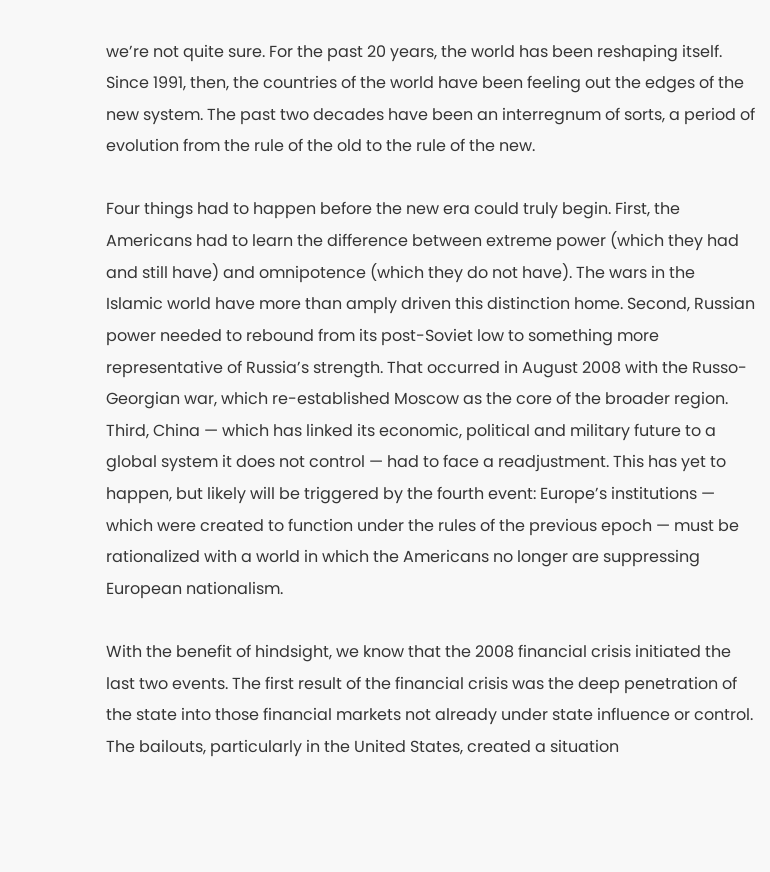we’re not quite sure. For the past 20 years, the world has been reshaping itself. Since 1991, then, the countries of the world have been feeling out the edges of the new system. The past two decades have been an interregnum of sorts, a period of evolution from the rule of the old to the rule of the new.

Four things had to happen before the new era could truly begin. First, the Americans had to learn the difference between extreme power (which they had and still have) and omnipotence (which they do not have). The wars in the Islamic world have more than amply driven this distinction home. Second, Russian power needed to rebound from its post-Soviet low to something more representative of Russia’s strength. That occurred in August 2008 with the Russo-Georgian war, which re-established Moscow as the core of the broader region. Third, China — which has linked its economic, political and military future to a global system it does not control — had to face a readjustment. This has yet to happen, but likely will be triggered by the fourth event: Europe’s institutions — which were created to function under the rules of the previous epoch — must be rationalized with a world in which the Americans no longer are suppressing European nationalism.

With the benefit of hindsight, we know that the 2008 financial crisis initiated the last two events. The first result of the financial crisis was the deep penetration of the state into those financial markets not already under state influence or control. The bailouts, particularly in the United States, created a situation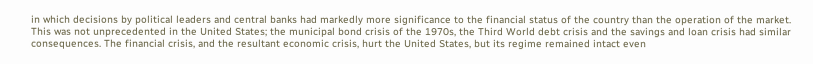in which decisions by political leaders and central banks had markedly more significance to the financial status of the country than the operation of the market. This was not unprecedented in the United States; the municipal bond crisis of the 1970s, the Third World debt crisis and the savings and loan crisis had similar consequences. The financial crisis, and the resultant economic crisis, hurt the United States, but its regime remained intact even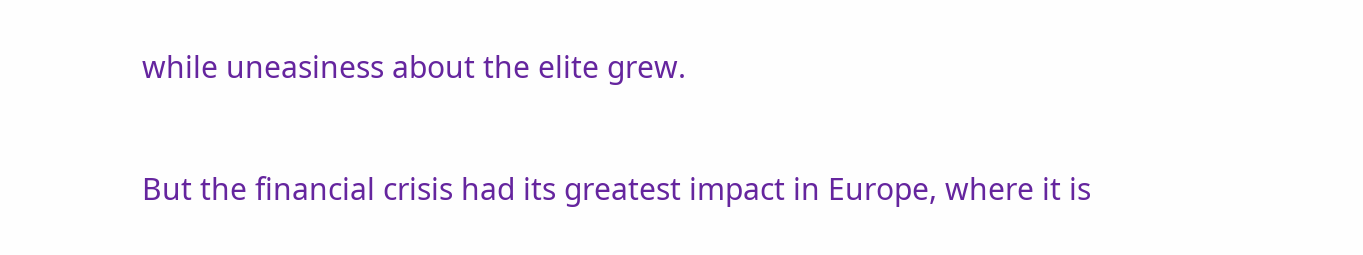while uneasiness about the elite grew.

But the financial crisis had its greatest impact in Europe, where it is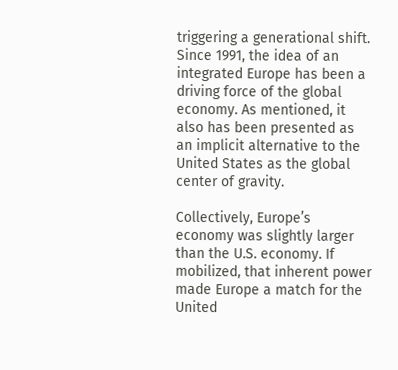triggering a generational shift. Since 1991, the idea of an integrated Europe has been a driving force of the global economy. As mentioned, it also has been presented as an implicit alternative to the United States as the global center of gravity.

Collectively, Europe’s economy was slightly larger than the U.S. economy. If mobilized, that inherent power made Europe a match for the United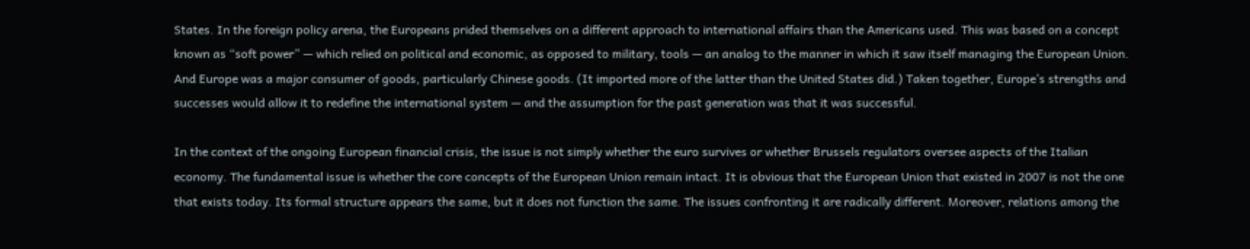States. In the foreign policy arena, the Europeans prided themselves on a different approach to international affairs than the Americans used. This was based on a concept known as “soft power” — which relied on political and economic, as opposed to military, tools — an analog to the manner in which it saw itself managing the European Union. And Europe was a major consumer of goods, particularly Chinese goods. (It imported more of the latter than the United States did.) Taken together, Europe’s strengths and successes would allow it to redefine the international system — and the assumption for the past generation was that it was successful.

In the context of the ongoing European financial crisis, the issue is not simply whether the euro survives or whether Brussels regulators oversee aspects of the Italian economy. The fundamental issue is whether the core concepts of the European Union remain intact. It is obvious that the European Union that existed in 2007 is not the one that exists today. Its formal structure appears the same, but it does not function the same. The issues confronting it are radically different. Moreover, relations among the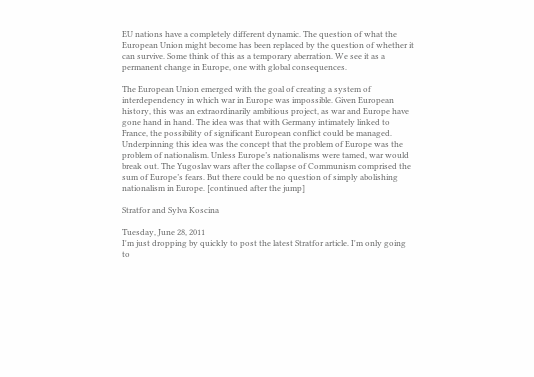EU nations have a completely different dynamic. The question of what the European Union might become has been replaced by the question of whether it can survive. Some think of this as a temporary aberration. We see it as a permanent change in Europe, one with global consequences.

The European Union emerged with the goal of creating a system of interdependency in which war in Europe was impossible. Given European history, this was an extraordinarily ambitious project, as war and Europe have gone hand in hand. The idea was that with Germany intimately linked to France, the possibility of significant European conflict could be managed. Underpinning this idea was the concept that the problem of Europe was the problem of nationalism. Unless Europe’s nationalisms were tamed, war would break out. The Yugoslav wars after the collapse of Communism comprised the sum of Europe’s fears. But there could be no question of simply abolishing nationalism in Europe. [continued after the jump]

Stratfor and Sylva Koscina

Tuesday, June 28, 2011
I'm just dropping by quickly to post the latest Stratfor article. I'm only going to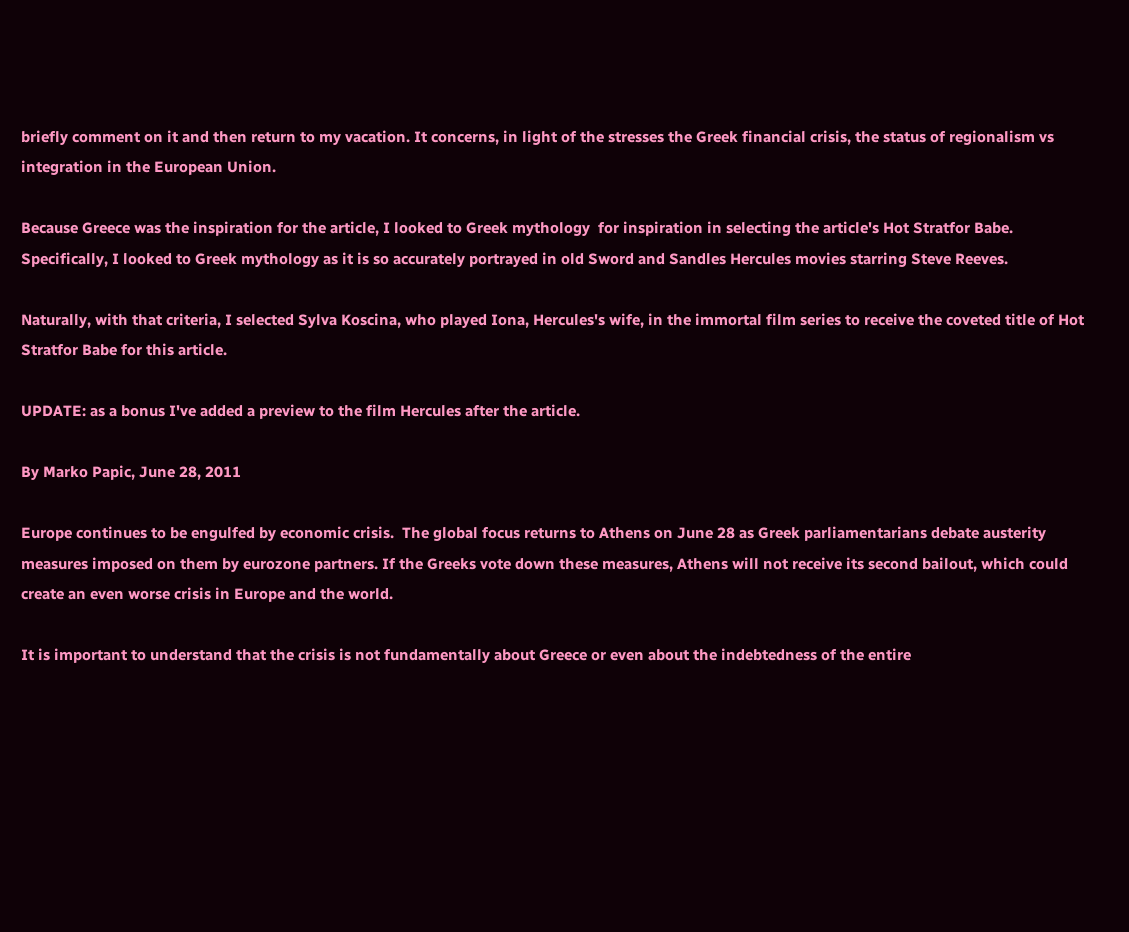briefly comment on it and then return to my vacation. It concerns, in light of the stresses the Greek financial crisis, the status of regionalism vs integration in the European Union.

Because Greece was the inspiration for the article, I looked to Greek mythology  for inspiration in selecting the article's Hot Stratfor Babe. Specifically, I looked to Greek mythology as it is so accurately portrayed in old Sword and Sandles Hercules movies starring Steve Reeves.

Naturally, with that criteria, I selected Sylva Koscina, who played Iona, Hercules's wife, in the immortal film series to receive the coveted title of Hot Stratfor Babe for this article.

UPDATE: as a bonus I've added a preview to the film Hercules after the article.

By Marko Papic, June 28, 2011

Europe continues to be engulfed by economic crisis.  The global focus returns to Athens on June 28 as Greek parliamentarians debate austerity measures imposed on them by eurozone partners. If the Greeks vote down these measures, Athens will not receive its second bailout, which could create an even worse crisis in Europe and the world.

It is important to understand that the crisis is not fundamentally about Greece or even about the indebtedness of the entire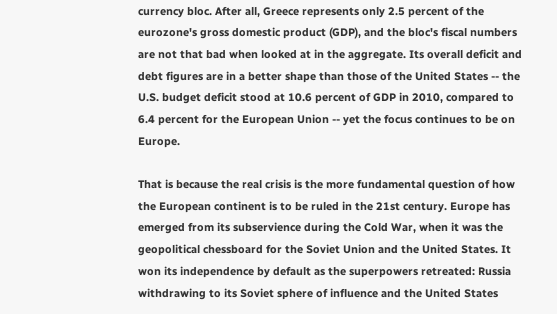currency bloc. After all, Greece represents only 2.5 percent of the eurozone's gross domestic product (GDP), and the bloc's fiscal numbers are not that bad when looked at in the aggregate. Its overall deficit and debt figures are in a better shape than those of the United States -- the U.S. budget deficit stood at 10.6 percent of GDP in 2010, compared to 6.4 percent for the European Union -- yet the focus continues to be on Europe.

That is because the real crisis is the more fundamental question of how the European continent is to be ruled in the 21st century. Europe has emerged from its subservience during the Cold War, when it was the geopolitical chessboard for the Soviet Union and the United States. It won its independence by default as the superpowers retreated: Russia withdrawing to its Soviet sphere of influence and the United States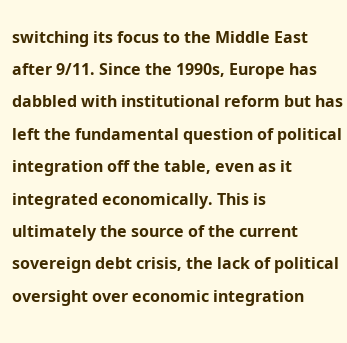switching its focus to the Middle East after 9/11. Since the 1990s, Europe has dabbled with institutional reform but has left the fundamental question of political integration off the table, even as it integrated economically. This is ultimately the source of the current sovereign debt crisis, the lack of political oversight over economic integration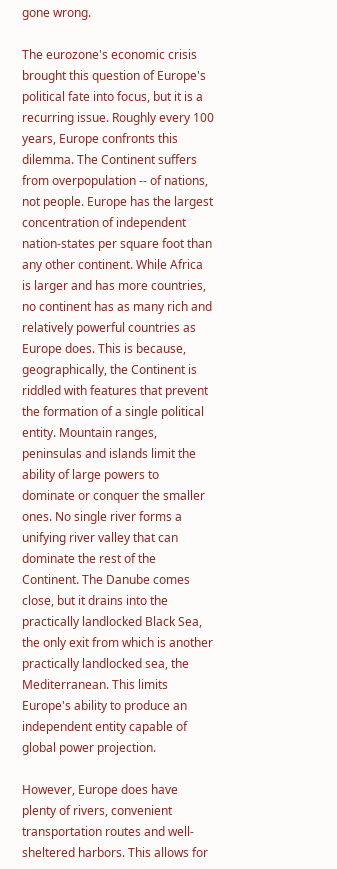gone wrong.

The eurozone's economic crisis brought this question of Europe's political fate into focus, but it is a recurring issue. Roughly every 100 years, Europe confronts this dilemma. The Continent suffers from overpopulation -- of nations, not people. Europe has the largest concentration of independent nation-states per square foot than any other continent. While Africa is larger and has more countries, no continent has as many rich and relatively powerful countries as Europe does. This is because, geographically, the Continent is riddled with features that prevent the formation of a single political entity. Mountain ranges, peninsulas and islands limit the ability of large powers to dominate or conquer the smaller ones. No single river forms a unifying river valley that can dominate the rest of the Continent. The Danube comes close, but it drains into the practically landlocked Black Sea, the only exit from which is another practically landlocked sea, the Mediterranean. This limits Europe's ability to produce an independent entity capable of global power projection.

However, Europe does have plenty of rivers, convenient transportation routes and well-sheltered harbors. This allows for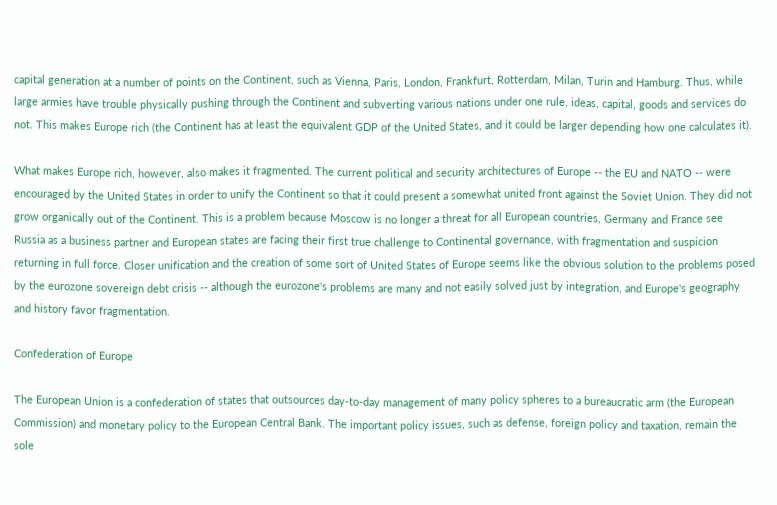capital generation at a number of points on the Continent, such as Vienna, Paris, London, Frankfurt, Rotterdam, Milan, Turin and Hamburg. Thus, while large armies have trouble physically pushing through the Continent and subverting various nations under one rule, ideas, capital, goods and services do not. This makes Europe rich (the Continent has at least the equivalent GDP of the United States, and it could be larger depending how one calculates it).

What makes Europe rich, however, also makes it fragmented. The current political and security architectures of Europe -- the EU and NATO -- were encouraged by the United States in order to unify the Continent so that it could present a somewhat united front against the Soviet Union. They did not grow organically out of the Continent. This is a problem because Moscow is no longer a threat for all European countries, Germany and France see Russia as a business partner and European states are facing their first true challenge to Continental governance, with fragmentation and suspicion returning in full force. Closer unification and the creation of some sort of United States of Europe seems like the obvious solution to the problems posed by the eurozone sovereign debt crisis -- although the eurozone's problems are many and not easily solved just by integration, and Europe's geography and history favor fragmentation.

Confederation of Europe

The European Union is a confederation of states that outsources day-to-day management of many policy spheres to a bureaucratic arm (the European Commission) and monetary policy to the European Central Bank. The important policy issues, such as defense, foreign policy and taxation, remain the sole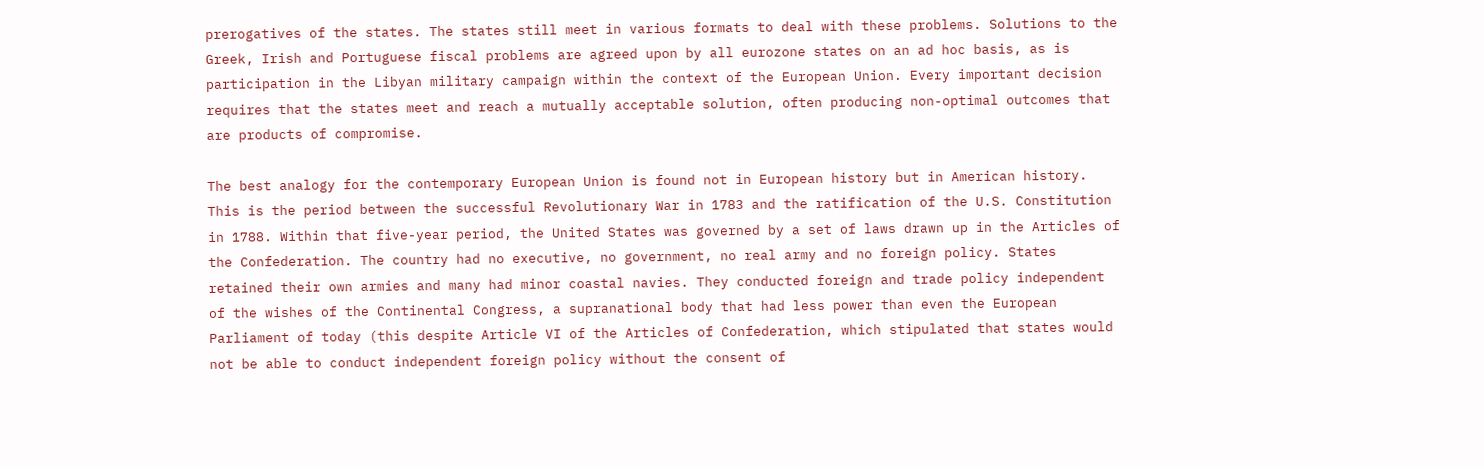prerogatives of the states. The states still meet in various formats to deal with these problems. Solutions to the Greek, Irish and Portuguese fiscal problems are agreed upon by all eurozone states on an ad hoc basis, as is participation in the Libyan military campaign within the context of the European Union. Every important decision requires that the states meet and reach a mutually acceptable solution, often producing non-optimal outcomes that are products of compromise.

The best analogy for the contemporary European Union is found not in European history but in American history. This is the period between the successful Revolutionary War in 1783 and the ratification of the U.S. Constitution in 1788. Within that five-year period, the United States was governed by a set of laws drawn up in the Articles of the Confederation. The country had no executive, no government, no real army and no foreign policy. States retained their own armies and many had minor coastal navies. They conducted foreign and trade policy independent of the wishes of the Continental Congress, a supranational body that had less power than even the European Parliament of today (this despite Article VI of the Articles of Confederation, which stipulated that states would not be able to conduct independent foreign policy without the consent of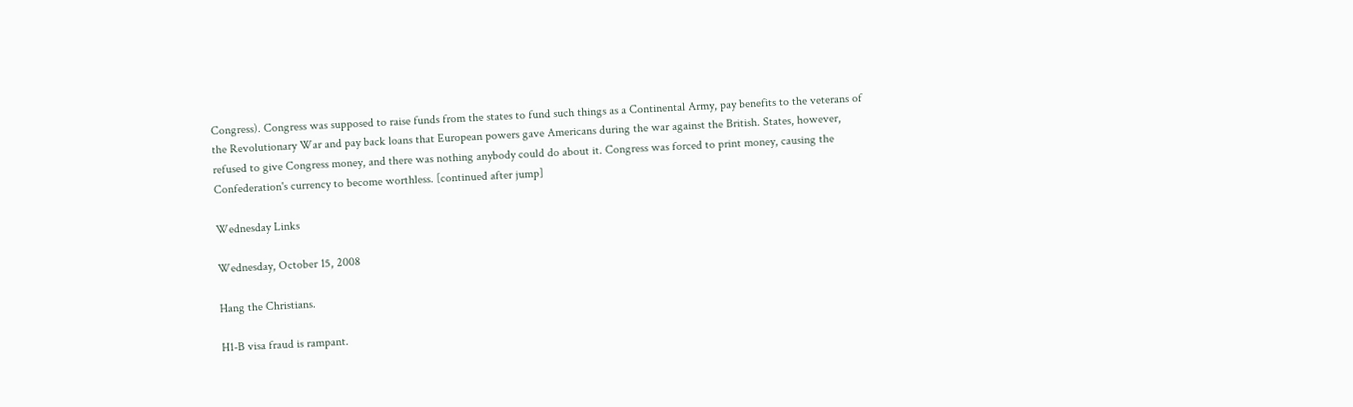Congress). Congress was supposed to raise funds from the states to fund such things as a Continental Army, pay benefits to the veterans of the Revolutionary War and pay back loans that European powers gave Americans during the war against the British. States, however, refused to give Congress money, and there was nothing anybody could do about it. Congress was forced to print money, causing the Confederation's currency to become worthless. [continued after jump]

Wednesday Links

Wednesday, October 15, 2008

Hang the Christians.

H1-B visa fraud is rampant.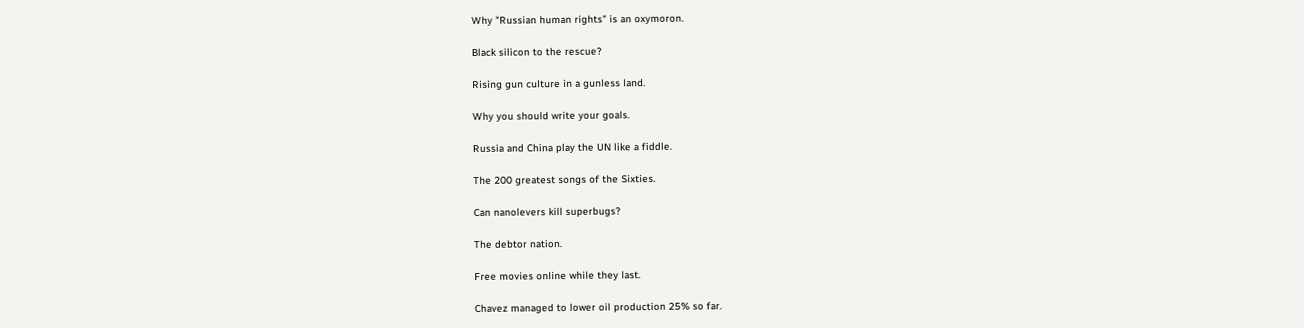Why "Russian human rights" is an oxymoron.

Black silicon to the rescue?

Rising gun culture in a gunless land.

Why you should write your goals.

Russia and China play the UN like a fiddle.

The 200 greatest songs of the Sixties.

Can nanolevers kill superbugs?

The debtor nation.

Free movies online while they last.

Chavez managed to lower oil production 25% so far.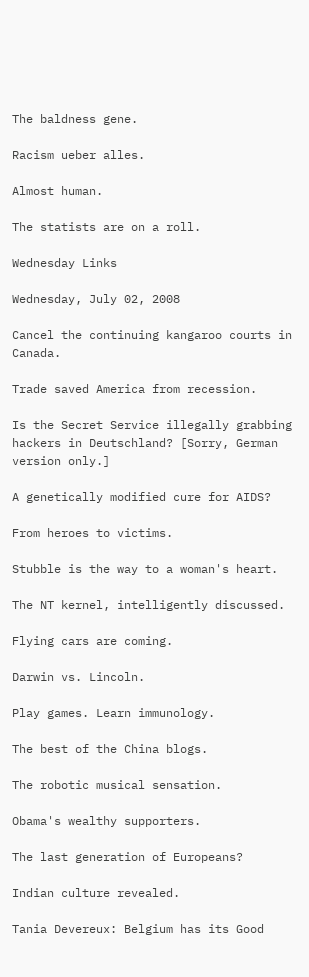The baldness gene.

Racism ueber alles.

Almost human.

The statists are on a roll.

Wednesday Links

Wednesday, July 02, 2008

Cancel the continuing kangaroo courts in Canada.

Trade saved America from recession.

Is the Secret Service illegally grabbing hackers in Deutschland? [Sorry, German version only.]

A genetically modified cure for AIDS?

From heroes to victims.

Stubble is the way to a woman's heart.

The NT kernel, intelligently discussed.

Flying cars are coming.

Darwin vs. Lincoln.

Play games. Learn immunology.

The best of the China blogs.

The robotic musical sensation.

Obama's wealthy supporters.

The last generation of Europeans?

Indian culture revealed.

Tania Devereux: Belgium has its Good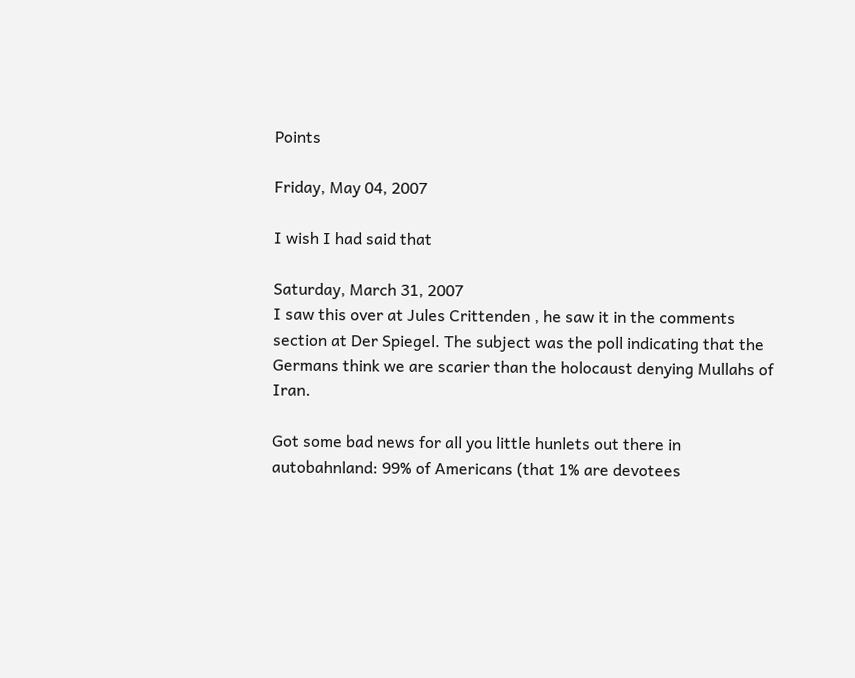Points

Friday, May 04, 2007

I wish I had said that

Saturday, March 31, 2007
I saw this over at Jules Crittenden , he saw it in the comments section at Der Spiegel. The subject was the poll indicating that the Germans think we are scarier than the holocaust denying Mullahs of Iran.

Got some bad news for all you little hunlets out there in autobahnland: 99% of Americans (that 1% are devotees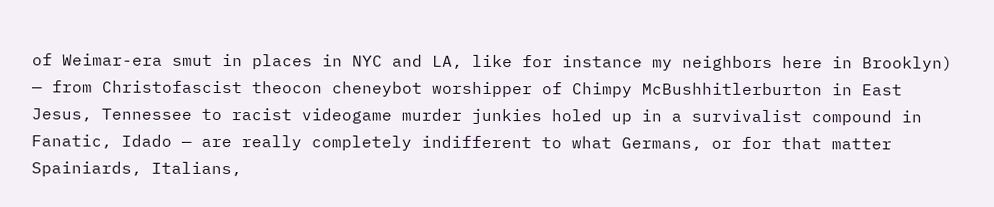of Weimar-era smut in places in NYC and LA, like for instance my neighbors here in Brooklyn) — from Christofascist theocon cheneybot worshipper of Chimpy McBushhitlerburton in East Jesus, Tennessee to racist videogame murder junkies holed up in a survivalist compound in Fanatic, Idado — are really completely indifferent to what Germans, or for that matter Spainiards, Italians,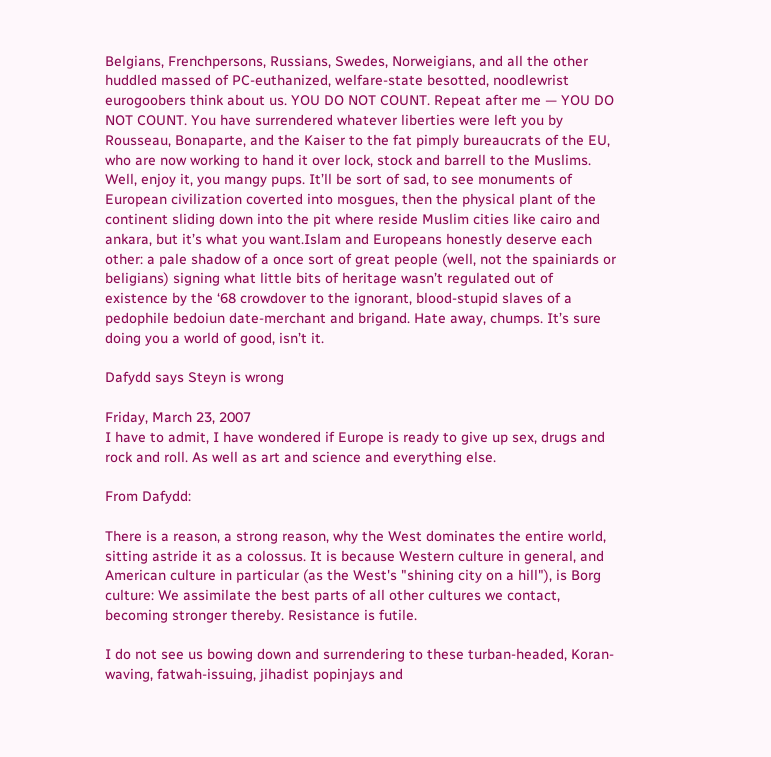Belgians, Frenchpersons, Russians, Swedes, Norweigians, and all the other huddled massed of PC-euthanized, welfare-state besotted, noodlewrist eurogoobers think about us. YOU DO NOT COUNT. Repeat after me — YOU DO NOT COUNT. You have surrendered whatever liberties were left you by Rousseau, Bonaparte, and the Kaiser to the fat pimply bureaucrats of the EU, who are now working to hand it over lock, stock and barrell to the Muslims. Well, enjoy it, you mangy pups. It’ll be sort of sad, to see monuments of European civilization coverted into mosgues, then the physical plant of the continent sliding down into the pit where reside Muslim cities like cairo and ankara, but it’s what you want.Islam and Europeans honestly deserve each other: a pale shadow of a once sort of great people (well, not the spainiards or beligians) signing what little bits of heritage wasn’t regulated out of existence by the ‘68 crowdover to the ignorant, blood-stupid slaves of a pedophile bedoiun date-merchant and brigand. Hate away, chumps. It’s sure doing you a world of good, isn’t it.

Dafydd says Steyn is wrong

Friday, March 23, 2007
I have to admit, I have wondered if Europe is ready to give up sex, drugs and rock and roll. As well as art and science and everything else.

From Dafydd:

There is a reason, a strong reason, why the West dominates the entire world, sitting astride it as a colossus. It is because Western culture in general, and American culture in particular (as the West's "shining city on a hill"), is Borg culture: We assimilate the best parts of all other cultures we contact, becoming stronger thereby. Resistance is futile.

I do not see us bowing down and surrendering to these turban-headed, Koran-waving, fatwah-issuing, jihadist popinjays and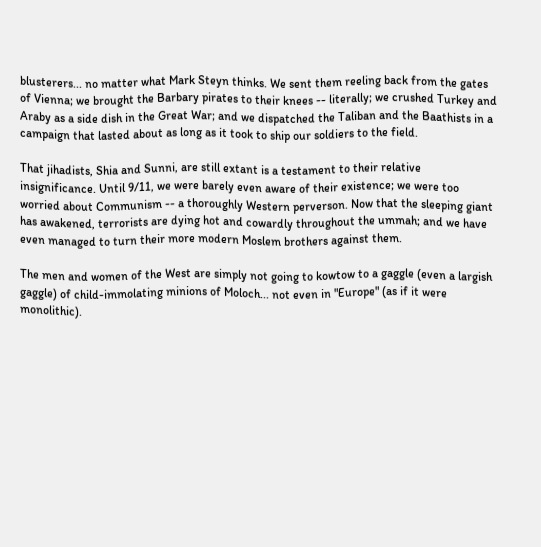blusterers... no matter what Mark Steyn thinks. We sent them reeling back from the gates of Vienna; we brought the Barbary pirates to their knees -- literally; we crushed Turkey and Araby as a side dish in the Great War; and we dispatched the Taliban and the Baathists in a campaign that lasted about as long as it took to ship our soldiers to the field.

That jihadists, Shia and Sunni, are still extant is a testament to their relative insignificance. Until 9/11, we were barely even aware of their existence; we were too worried about Communism -- a thoroughly Western perverson. Now that the sleeping giant has awakened, terrorists are dying hot and cowardly throughout the ummah; and we have even managed to turn their more modern Moslem brothers against them.

The men and women of the West are simply not going to kowtow to a gaggle (even a largish gaggle) of child-immolating minions of Moloch... not even in "Europe" (as if it were monolithic).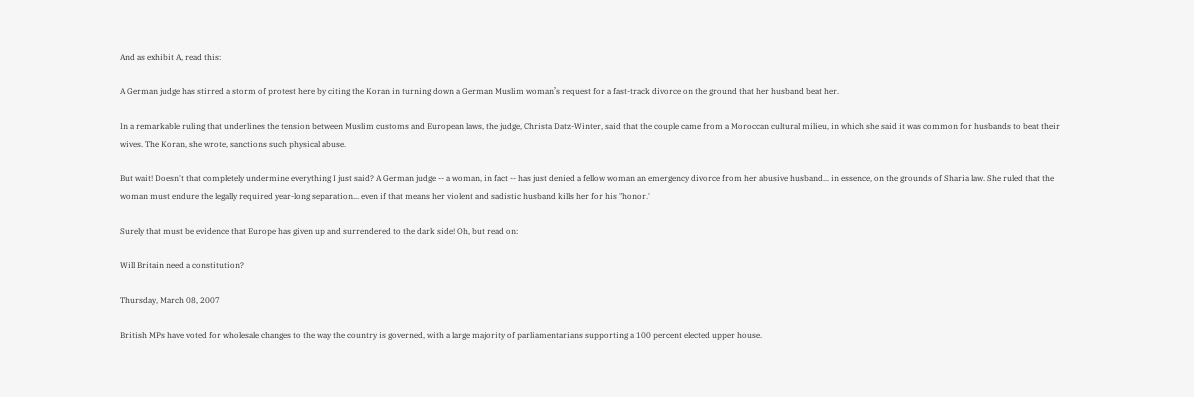And as exhibit A, read this:

A German judge has stirred a storm of protest here by citing the Koran in turning down a German Muslim woman’s request for a fast-track divorce on the ground that her husband beat her.

In a remarkable ruling that underlines the tension between Muslim customs and European laws, the judge, Christa Datz-Winter, said that the couple came from a Moroccan cultural milieu, in which she said it was common for husbands to beat their wives. The Koran, she wrote, sanctions such physical abuse.

But wait! Doesn't that completely undermine everything I just said? A German judge -- a woman, in fact -- has just denied a fellow woman an emergency divorce from her abusive husband... in essence, on the grounds of Sharia law. She ruled that the woman must endure the legally required year-long separation... even if that means her violent and sadistic husband kills her for his "honor.'

Surely that must be evidence that Europe has given up and surrendered to the dark side! Oh, but read on:

Will Britain need a constitution?

Thursday, March 08, 2007

British MPs have voted for wholesale changes to the way the country is governed, with a large majority of parliamentarians supporting a 100 percent elected upper house.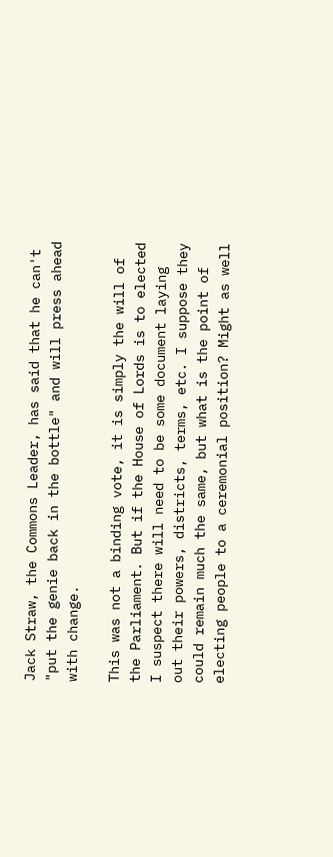Jack Straw, the Commons Leader, has said that he can't "put the genie back in the bottle" and will press ahead with change.

This was not a binding vote, it is simply the will of the Parliament. But if the House of Lords is to elected I suspect there will need to be some document laying out their powers, districts, terms, etc. I suppose they could remain much the same, but what is the point of electing people to a ceremonial position? Might as well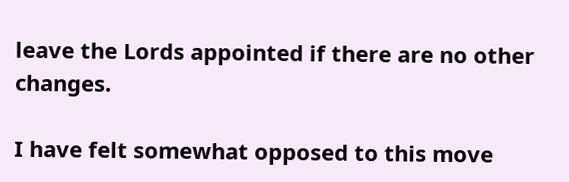leave the Lords appointed if there are no other changes.

I have felt somewhat opposed to this move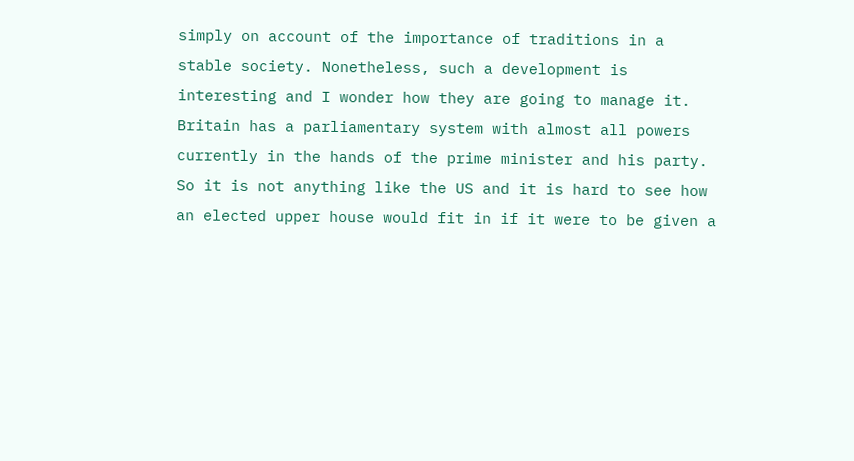simply on account of the importance of traditions in a stable society. Nonetheless, such a development is interesting and I wonder how they are going to manage it. Britain has a parliamentary system with almost all powers currently in the hands of the prime minister and his party. So it is not anything like the US and it is hard to see how an elected upper house would fit in if it were to be given a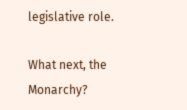legislative role.

What next, the Monarchy?